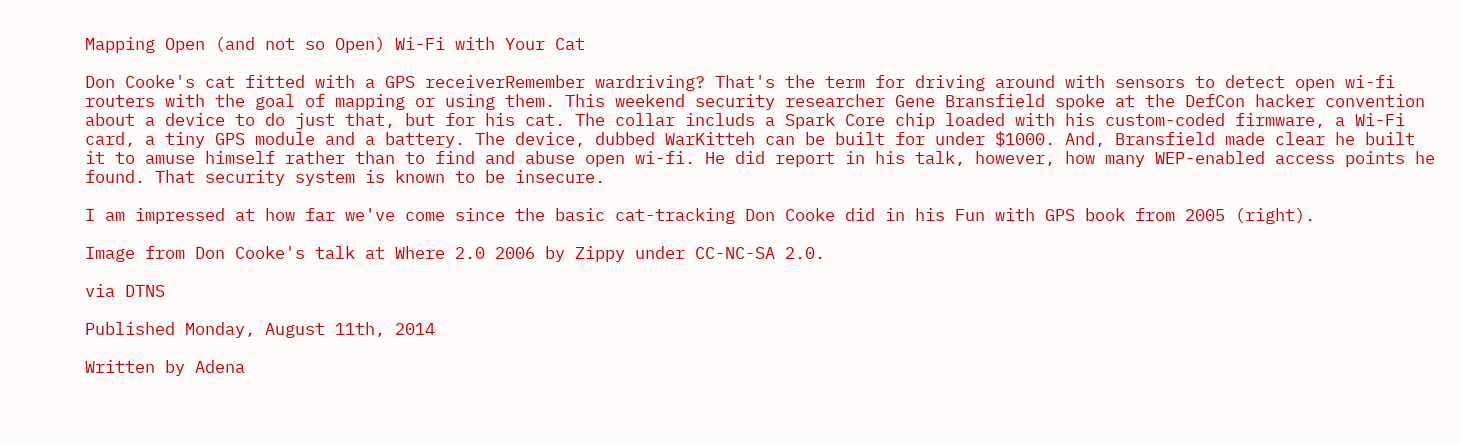Mapping Open (and not so Open) Wi-Fi with Your Cat

Don Cooke's cat fitted with a GPS receiverRemember wardriving? That's the term for driving around with sensors to detect open wi-fi routers with the goal of mapping or using them. This weekend security researcher Gene Bransfield spoke at the DefCon hacker convention about a device to do just that, but for his cat. The collar includs a Spark Core chip loaded with his custom-coded firmware, a Wi-Fi card, a tiny GPS module and a battery. The device, dubbed WarKitteh can be built for under $1000. And, Bransfield made clear he built it to amuse himself rather than to find and abuse open wi-fi. He did report in his talk, however, how many WEP-enabled access points he found. That security system is known to be insecure.

I am impressed at how far we've come since the basic cat-tracking Don Cooke did in his Fun with GPS book from 2005 (right).

Image from Don Cooke's talk at Where 2.0 2006 by Zippy under CC-NC-SA 2.0.

via DTNS

Published Monday, August 11th, 2014

Written by Adena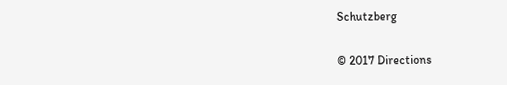Schutzberg

© 2017 Directions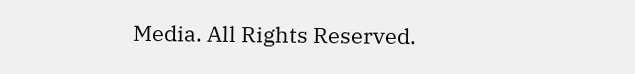Media. All Rights Reserved.